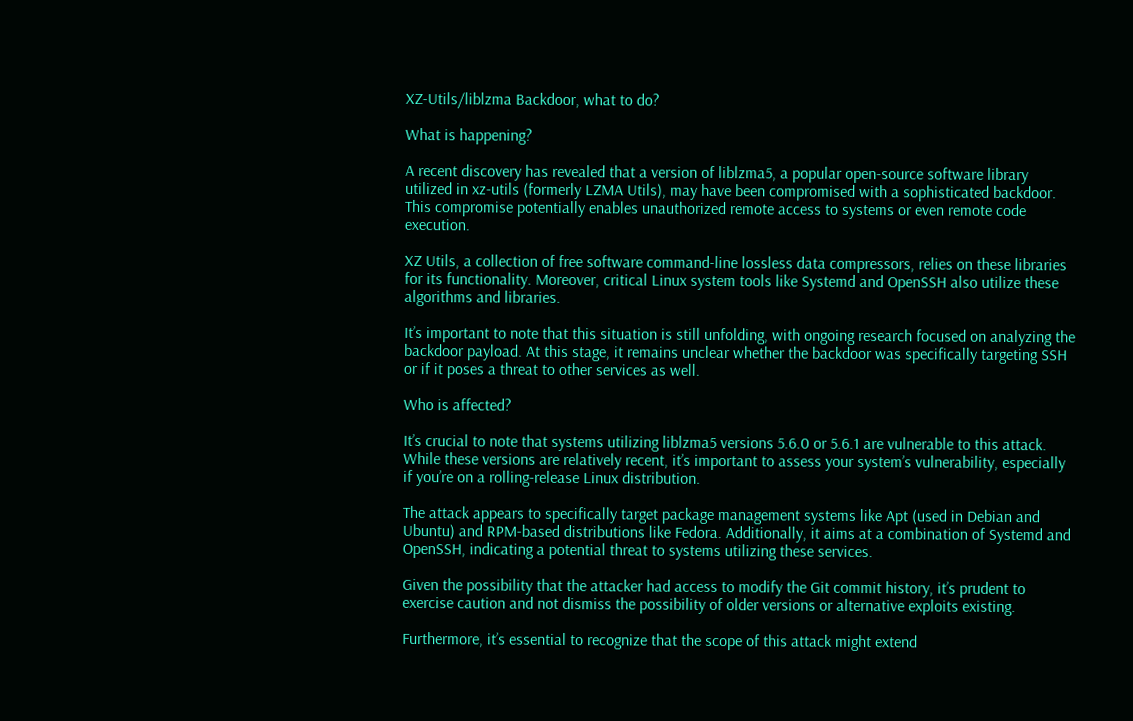XZ-Utils/liblzma Backdoor, what to do?

What is happening?

A recent discovery has revealed that a version of liblzma5, a popular open-source software library utilized in xz-utils (formerly LZMA Utils), may have been compromised with a sophisticated backdoor. This compromise potentially enables unauthorized remote access to systems or even remote code execution.

XZ Utils, a collection of free software command-line lossless data compressors, relies on these libraries for its functionality. Moreover, critical Linux system tools like Systemd and OpenSSH also utilize these algorithms and libraries.

It’s important to note that this situation is still unfolding, with ongoing research focused on analyzing the backdoor payload. At this stage, it remains unclear whether the backdoor was specifically targeting SSH or if it poses a threat to other services as well.

Who is affected?

It’s crucial to note that systems utilizing liblzma5 versions 5.6.0 or 5.6.1 are vulnerable to this attack. While these versions are relatively recent, it’s important to assess your system’s vulnerability, especially if you’re on a rolling-release Linux distribution.

The attack appears to specifically target package management systems like Apt (used in Debian and Ubuntu) and RPM-based distributions like Fedora. Additionally, it aims at a combination of Systemd and OpenSSH, indicating a potential threat to systems utilizing these services.

Given the possibility that the attacker had access to modify the Git commit history, it’s prudent to exercise caution and not dismiss the possibility of older versions or alternative exploits existing.

Furthermore, it’s essential to recognize that the scope of this attack might extend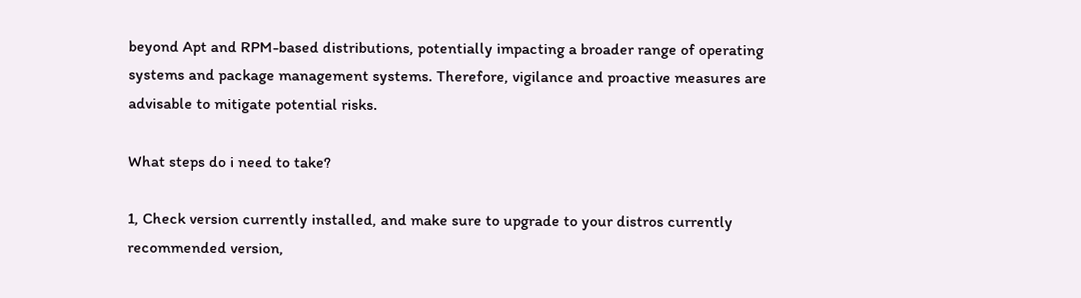beyond Apt and RPM-based distributions, potentially impacting a broader range of operating systems and package management systems. Therefore, vigilance and proactive measures are advisable to mitigate potential risks.

What steps do i need to take?

1, Check version currently installed, and make sure to upgrade to your distros currently recommended version,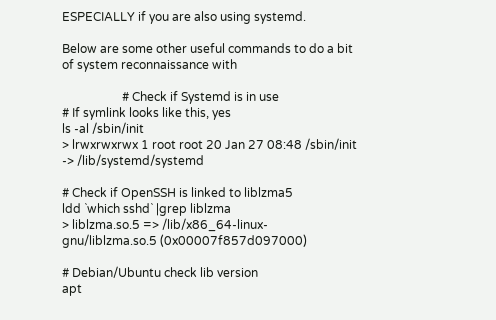ESPECIALLY if you are also using systemd.

Below are some other useful commands to do a bit of system reconnaissance with

                    # Check if Systemd is in use
# If symlink looks like this, yes
ls -al /sbin/init
> lrwxrwxrwx 1 root root 20 Jan 27 08:48 /sbin/init -> /lib/systemd/systemd

# Check if OpenSSH is linked to liblzma5
ldd `which sshd` |grep liblzma
> liblzma.so.5 => /lib/x86_64-linux-gnu/liblzma.so.5 (0x00007f857d097000)

# Debian/Ubuntu check lib version
apt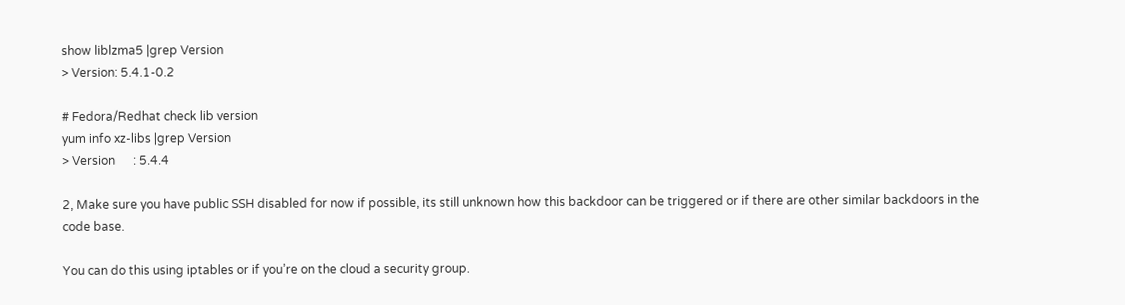show liblzma5 |grep Version
> Version: 5.4.1-0.2

# Fedora/Redhat check lib version
yum info xz-libs |grep Version
> Version      : 5.4.4

2, Make sure you have public SSH disabled for now if possible, its still unknown how this backdoor can be triggered or if there are other similar backdoors in the code base.

You can do this using iptables or if you’re on the cloud a security group.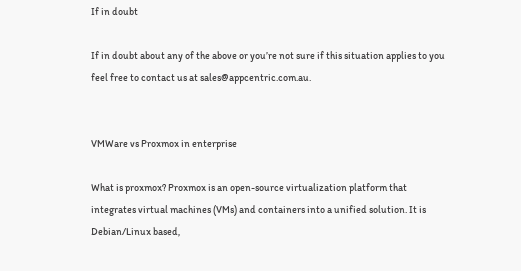If in doubt

If in doubt about any of the above or you’re not sure if this situation applies to you feel free to contact us at sales@appcentric.com.au.


VMWare vs Proxmox in enterprise

What is proxmox? Proxmox is an open-source virtualization platform that integrates virtual machines (VMs) and containers into a unified solution. It is Debian/Linux based,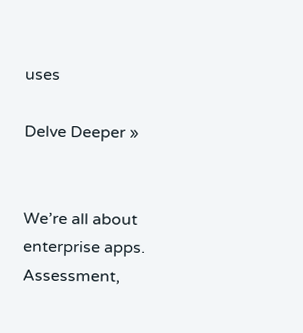uses

Delve Deeper »


We’re all about enterprise apps.  Assessment,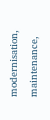modernisation, maintenance,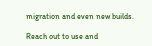migration and even new builds.

Reach out to use and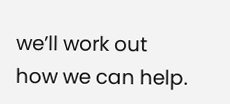we’ll work out how we can help.